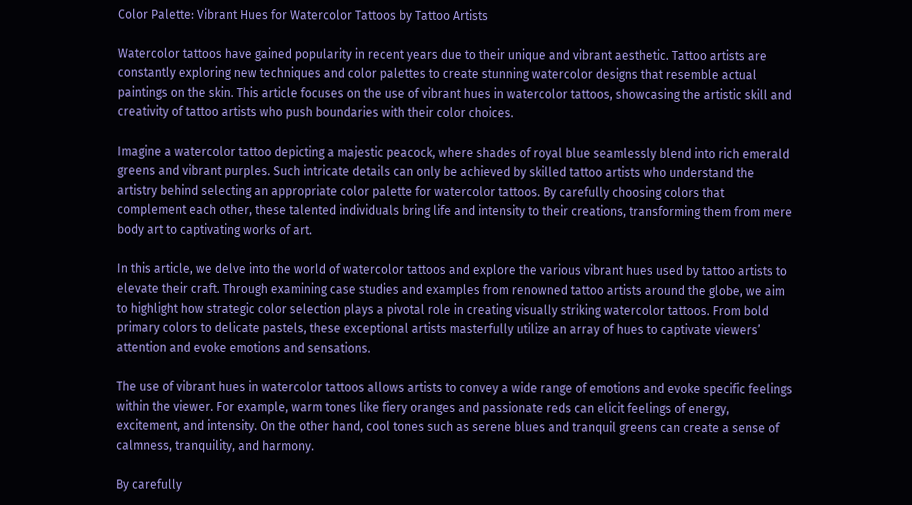Color Palette: Vibrant Hues for Watercolor Tattoos by Tattoo Artists

Watercolor tattoos have gained popularity in recent years due to their unique and vibrant aesthetic. Tattoo artists are constantly exploring new techniques and color palettes to create stunning watercolor designs that resemble actual paintings on the skin. This article focuses on the use of vibrant hues in watercolor tattoos, showcasing the artistic skill and creativity of tattoo artists who push boundaries with their color choices.

Imagine a watercolor tattoo depicting a majestic peacock, where shades of royal blue seamlessly blend into rich emerald greens and vibrant purples. Such intricate details can only be achieved by skilled tattoo artists who understand the artistry behind selecting an appropriate color palette for watercolor tattoos. By carefully choosing colors that complement each other, these talented individuals bring life and intensity to their creations, transforming them from mere body art to captivating works of art.

In this article, we delve into the world of watercolor tattoos and explore the various vibrant hues used by tattoo artists to elevate their craft. Through examining case studies and examples from renowned tattoo artists around the globe, we aim to highlight how strategic color selection plays a pivotal role in creating visually striking watercolor tattoos. From bold primary colors to delicate pastels, these exceptional artists masterfully utilize an array of hues to captivate viewers’ attention and evoke emotions and sensations.

The use of vibrant hues in watercolor tattoos allows artists to convey a wide range of emotions and evoke specific feelings within the viewer. For example, warm tones like fiery oranges and passionate reds can elicit feelings of energy, excitement, and intensity. On the other hand, cool tones such as serene blues and tranquil greens can create a sense of calmness, tranquility, and harmony.

By carefully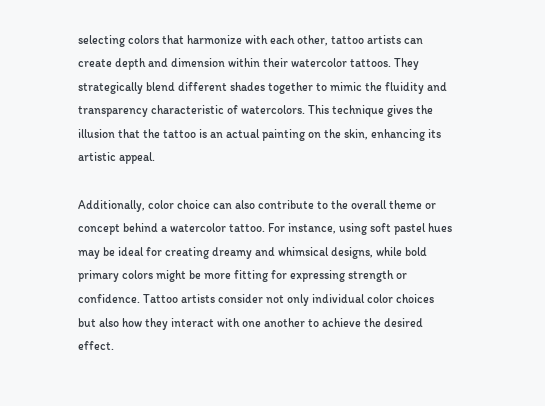selecting colors that harmonize with each other, tattoo artists can create depth and dimension within their watercolor tattoos. They strategically blend different shades together to mimic the fluidity and transparency characteristic of watercolors. This technique gives the illusion that the tattoo is an actual painting on the skin, enhancing its artistic appeal.

Additionally, color choice can also contribute to the overall theme or concept behind a watercolor tattoo. For instance, using soft pastel hues may be ideal for creating dreamy and whimsical designs, while bold primary colors might be more fitting for expressing strength or confidence. Tattoo artists consider not only individual color choices but also how they interact with one another to achieve the desired effect.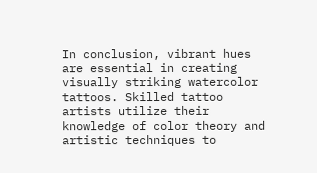In conclusion, vibrant hues are essential in creating visually striking watercolor tattoos. Skilled tattoo artists utilize their knowledge of color theory and artistic techniques to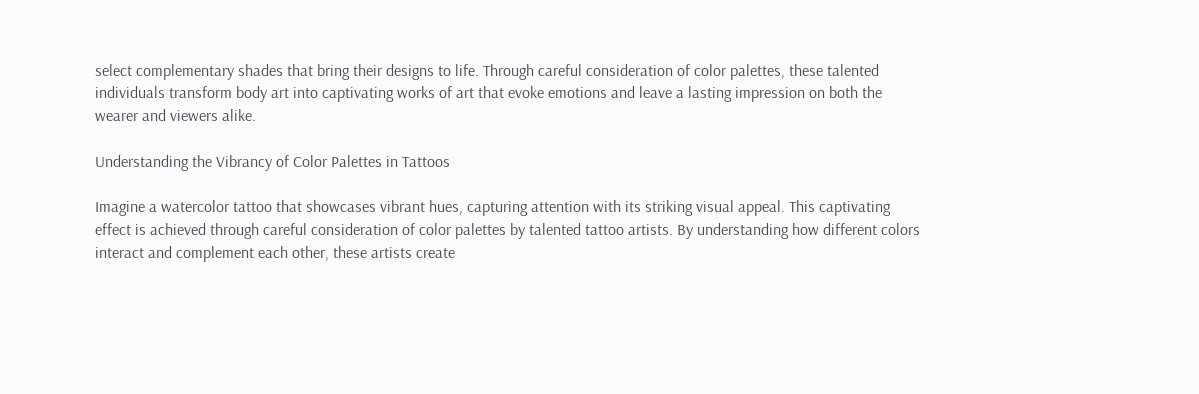select complementary shades that bring their designs to life. Through careful consideration of color palettes, these talented individuals transform body art into captivating works of art that evoke emotions and leave a lasting impression on both the wearer and viewers alike.

Understanding the Vibrancy of Color Palettes in Tattoos

Imagine a watercolor tattoo that showcases vibrant hues, capturing attention with its striking visual appeal. This captivating effect is achieved through careful consideration of color palettes by talented tattoo artists. By understanding how different colors interact and complement each other, these artists create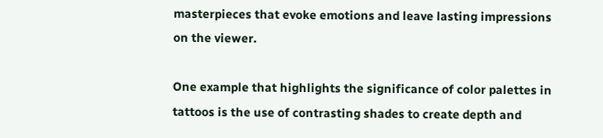masterpieces that evoke emotions and leave lasting impressions on the viewer.

One example that highlights the significance of color palettes in tattoos is the use of contrasting shades to create depth and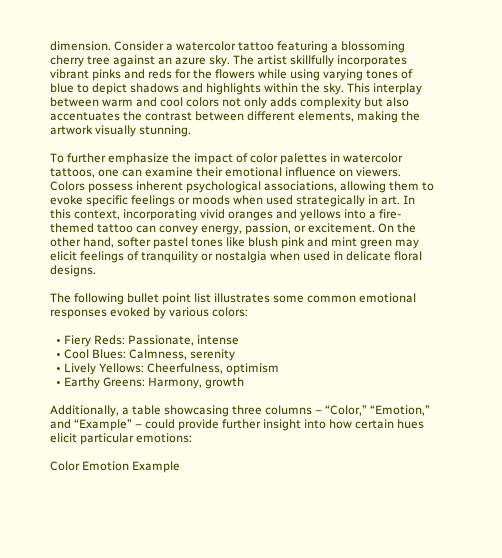dimension. Consider a watercolor tattoo featuring a blossoming cherry tree against an azure sky. The artist skillfully incorporates vibrant pinks and reds for the flowers while using varying tones of blue to depict shadows and highlights within the sky. This interplay between warm and cool colors not only adds complexity but also accentuates the contrast between different elements, making the artwork visually stunning.

To further emphasize the impact of color palettes in watercolor tattoos, one can examine their emotional influence on viewers. Colors possess inherent psychological associations, allowing them to evoke specific feelings or moods when used strategically in art. In this context, incorporating vivid oranges and yellows into a fire-themed tattoo can convey energy, passion, or excitement. On the other hand, softer pastel tones like blush pink and mint green may elicit feelings of tranquility or nostalgia when used in delicate floral designs.

The following bullet point list illustrates some common emotional responses evoked by various colors:

  • Fiery Reds: Passionate, intense
  • Cool Blues: Calmness, serenity
  • Lively Yellows: Cheerfulness, optimism
  • Earthy Greens: Harmony, growth

Additionally, a table showcasing three columns – “Color,” “Emotion,” and “Example” – could provide further insight into how certain hues elicit particular emotions:

Color Emotion Example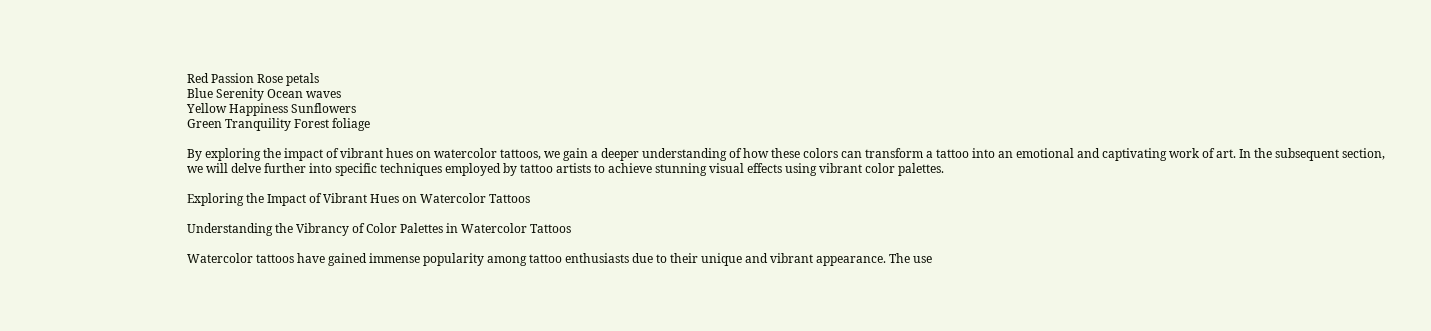Red Passion Rose petals
Blue Serenity Ocean waves
Yellow Happiness Sunflowers
Green Tranquility Forest foliage

By exploring the impact of vibrant hues on watercolor tattoos, we gain a deeper understanding of how these colors can transform a tattoo into an emotional and captivating work of art. In the subsequent section, we will delve further into specific techniques employed by tattoo artists to achieve stunning visual effects using vibrant color palettes.

Exploring the Impact of Vibrant Hues on Watercolor Tattoos

Understanding the Vibrancy of Color Palettes in Watercolor Tattoos

Watercolor tattoos have gained immense popularity among tattoo enthusiasts due to their unique and vibrant appearance. The use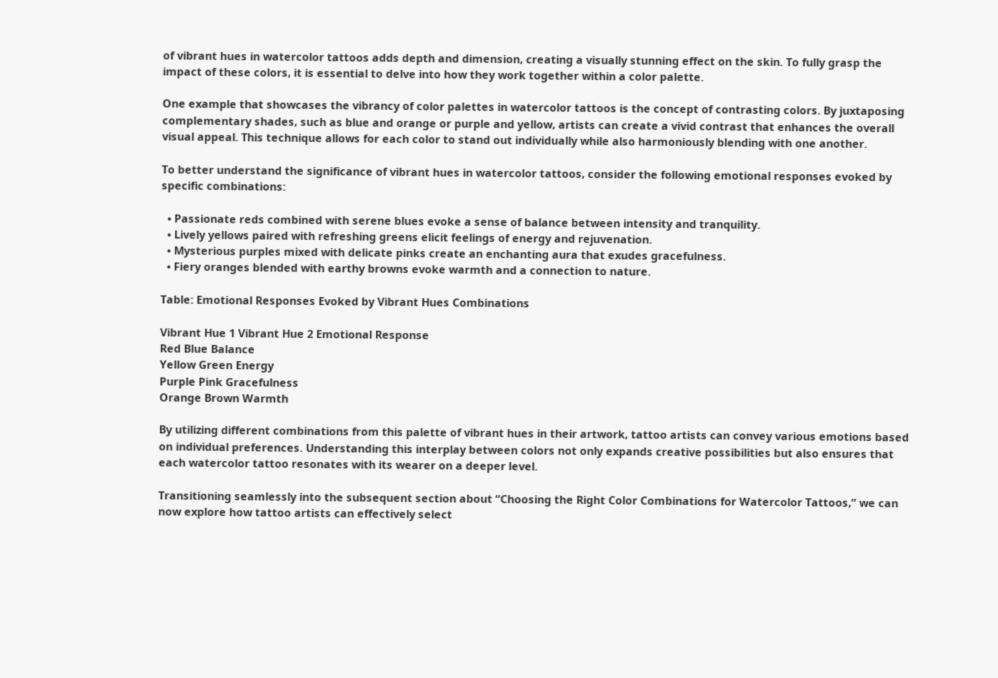of vibrant hues in watercolor tattoos adds depth and dimension, creating a visually stunning effect on the skin. To fully grasp the impact of these colors, it is essential to delve into how they work together within a color palette.

One example that showcases the vibrancy of color palettes in watercolor tattoos is the concept of contrasting colors. By juxtaposing complementary shades, such as blue and orange or purple and yellow, artists can create a vivid contrast that enhances the overall visual appeal. This technique allows for each color to stand out individually while also harmoniously blending with one another.

To better understand the significance of vibrant hues in watercolor tattoos, consider the following emotional responses evoked by specific combinations:

  • Passionate reds combined with serene blues evoke a sense of balance between intensity and tranquility.
  • Lively yellows paired with refreshing greens elicit feelings of energy and rejuvenation.
  • Mysterious purples mixed with delicate pinks create an enchanting aura that exudes gracefulness.
  • Fiery oranges blended with earthy browns evoke warmth and a connection to nature.

Table: Emotional Responses Evoked by Vibrant Hues Combinations

Vibrant Hue 1 Vibrant Hue 2 Emotional Response
Red Blue Balance
Yellow Green Energy
Purple Pink Gracefulness
Orange Brown Warmth

By utilizing different combinations from this palette of vibrant hues in their artwork, tattoo artists can convey various emotions based on individual preferences. Understanding this interplay between colors not only expands creative possibilities but also ensures that each watercolor tattoo resonates with its wearer on a deeper level.

Transitioning seamlessly into the subsequent section about “Choosing the Right Color Combinations for Watercolor Tattoos,” we can now explore how tattoo artists can effectively select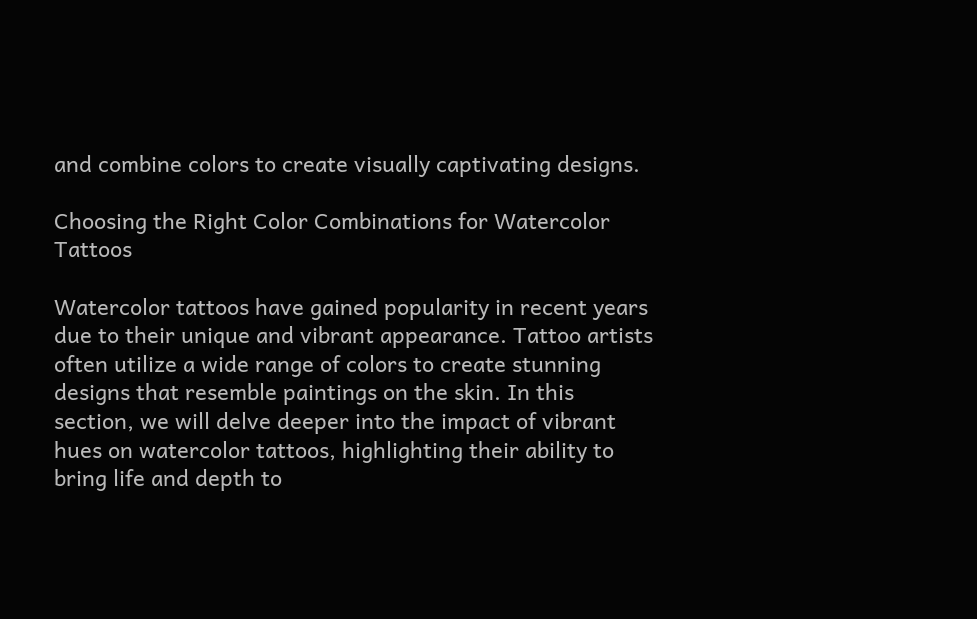and combine colors to create visually captivating designs.

Choosing the Right Color Combinations for Watercolor Tattoos

Watercolor tattoos have gained popularity in recent years due to their unique and vibrant appearance. Tattoo artists often utilize a wide range of colors to create stunning designs that resemble paintings on the skin. In this section, we will delve deeper into the impact of vibrant hues on watercolor tattoos, highlighting their ability to bring life and depth to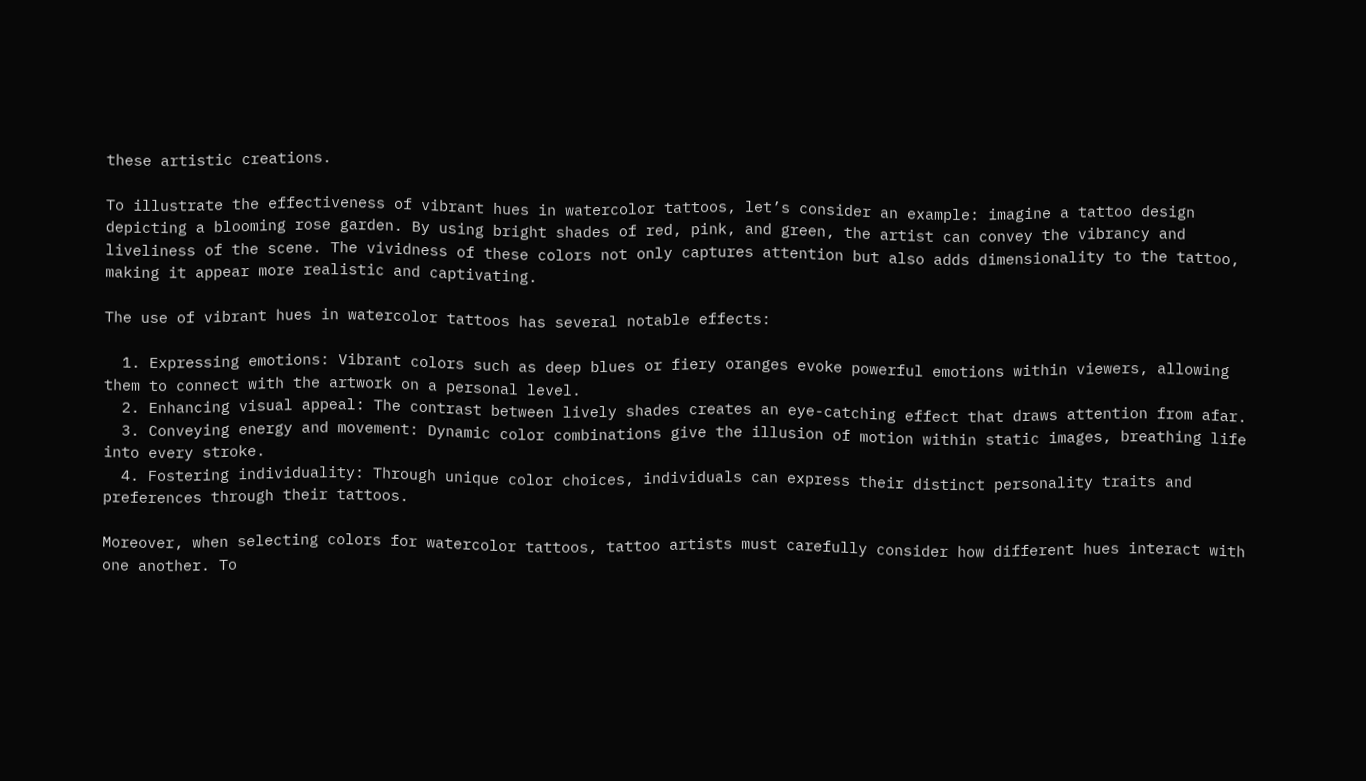these artistic creations.

To illustrate the effectiveness of vibrant hues in watercolor tattoos, let’s consider an example: imagine a tattoo design depicting a blooming rose garden. By using bright shades of red, pink, and green, the artist can convey the vibrancy and liveliness of the scene. The vividness of these colors not only captures attention but also adds dimensionality to the tattoo, making it appear more realistic and captivating.

The use of vibrant hues in watercolor tattoos has several notable effects:

  1. Expressing emotions: Vibrant colors such as deep blues or fiery oranges evoke powerful emotions within viewers, allowing them to connect with the artwork on a personal level.
  2. Enhancing visual appeal: The contrast between lively shades creates an eye-catching effect that draws attention from afar.
  3. Conveying energy and movement: Dynamic color combinations give the illusion of motion within static images, breathing life into every stroke.
  4. Fostering individuality: Through unique color choices, individuals can express their distinct personality traits and preferences through their tattoos.

Moreover, when selecting colors for watercolor tattoos, tattoo artists must carefully consider how different hues interact with one another. To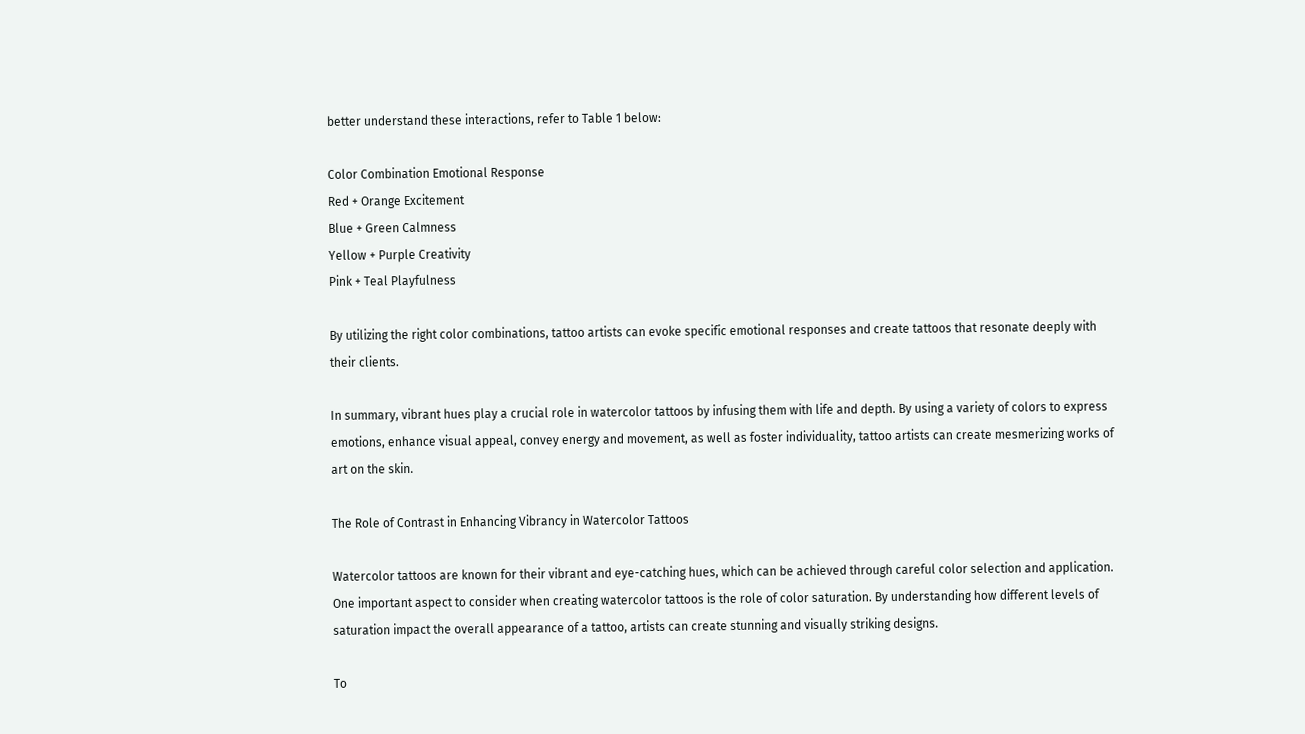better understand these interactions, refer to Table 1 below:

Color Combination Emotional Response
Red + Orange Excitement
Blue + Green Calmness
Yellow + Purple Creativity
Pink + Teal Playfulness

By utilizing the right color combinations, tattoo artists can evoke specific emotional responses and create tattoos that resonate deeply with their clients.

In summary, vibrant hues play a crucial role in watercolor tattoos by infusing them with life and depth. By using a variety of colors to express emotions, enhance visual appeal, convey energy and movement, as well as foster individuality, tattoo artists can create mesmerizing works of art on the skin.

The Role of Contrast in Enhancing Vibrancy in Watercolor Tattoos

Watercolor tattoos are known for their vibrant and eye-catching hues, which can be achieved through careful color selection and application. One important aspect to consider when creating watercolor tattoos is the role of color saturation. By understanding how different levels of saturation impact the overall appearance of a tattoo, artists can create stunning and visually striking designs.

To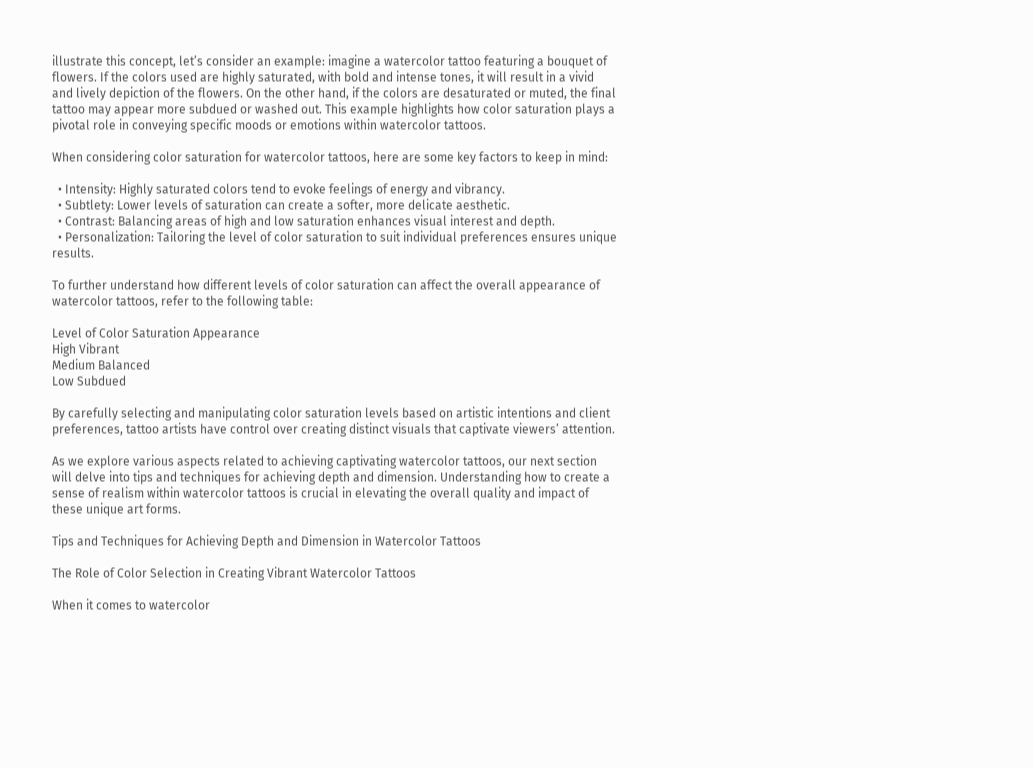illustrate this concept, let’s consider an example: imagine a watercolor tattoo featuring a bouquet of flowers. If the colors used are highly saturated, with bold and intense tones, it will result in a vivid and lively depiction of the flowers. On the other hand, if the colors are desaturated or muted, the final tattoo may appear more subdued or washed out. This example highlights how color saturation plays a pivotal role in conveying specific moods or emotions within watercolor tattoos.

When considering color saturation for watercolor tattoos, here are some key factors to keep in mind:

  • Intensity: Highly saturated colors tend to evoke feelings of energy and vibrancy.
  • Subtlety: Lower levels of saturation can create a softer, more delicate aesthetic.
  • Contrast: Balancing areas of high and low saturation enhances visual interest and depth.
  • Personalization: Tailoring the level of color saturation to suit individual preferences ensures unique results.

To further understand how different levels of color saturation can affect the overall appearance of watercolor tattoos, refer to the following table:

Level of Color Saturation Appearance
High Vibrant
Medium Balanced
Low Subdued

By carefully selecting and manipulating color saturation levels based on artistic intentions and client preferences, tattoo artists have control over creating distinct visuals that captivate viewers’ attention.

As we explore various aspects related to achieving captivating watercolor tattoos, our next section will delve into tips and techniques for achieving depth and dimension. Understanding how to create a sense of realism within watercolor tattoos is crucial in elevating the overall quality and impact of these unique art forms.

Tips and Techniques for Achieving Depth and Dimension in Watercolor Tattoos

The Role of Color Selection in Creating Vibrant Watercolor Tattoos

When it comes to watercolor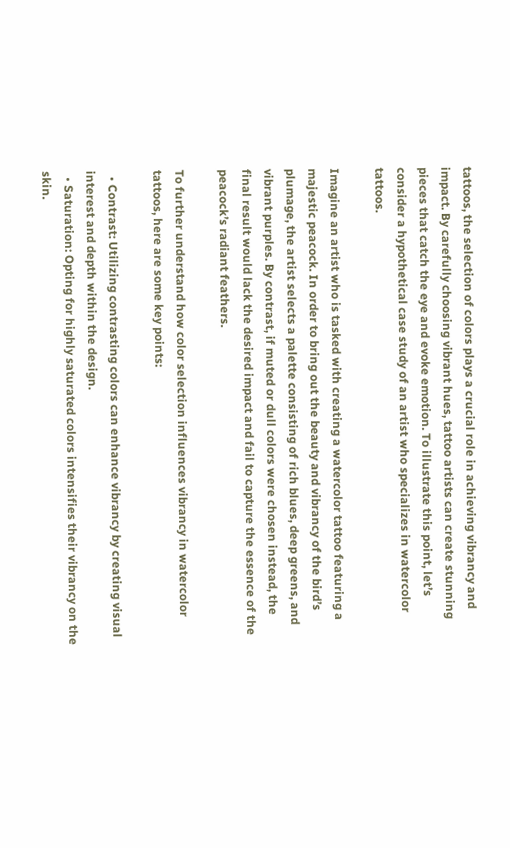tattoos, the selection of colors plays a crucial role in achieving vibrancy and impact. By carefully choosing vibrant hues, tattoo artists can create stunning pieces that catch the eye and evoke emotion. To illustrate this point, let’s consider a hypothetical case study of an artist who specializes in watercolor tattoos.

Imagine an artist who is tasked with creating a watercolor tattoo featuring a majestic peacock. In order to bring out the beauty and vibrancy of the bird’s plumage, the artist selects a palette consisting of rich blues, deep greens, and vibrant purples. By contrast, if muted or dull colors were chosen instead, the final result would lack the desired impact and fail to capture the essence of the peacock’s radiant feathers.

To further understand how color selection influences vibrancy in watercolor tattoos, here are some key points:

  • Contrast: Utilizing contrasting colors can enhance vibrancy by creating visual interest and depth within the design.
  • Saturation: Opting for highly saturated colors intensifies their vibrancy on the skin.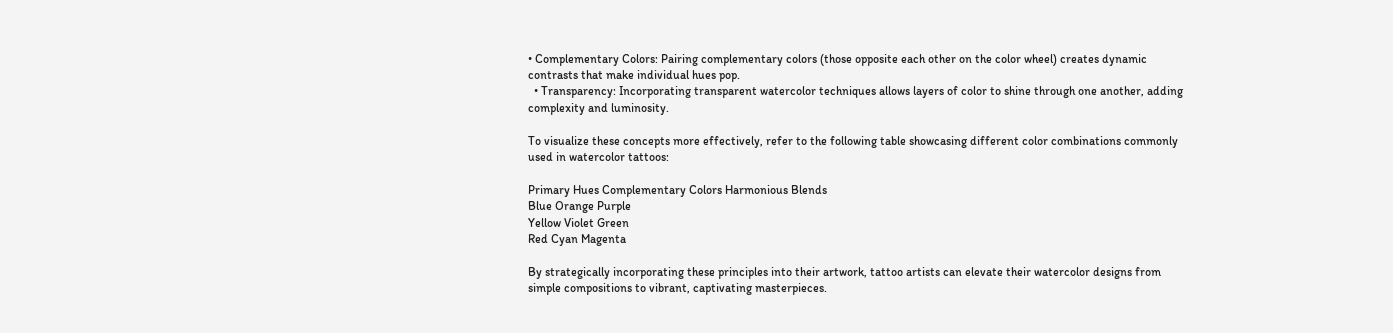• Complementary Colors: Pairing complementary colors (those opposite each other on the color wheel) creates dynamic contrasts that make individual hues pop.
  • Transparency: Incorporating transparent watercolor techniques allows layers of color to shine through one another, adding complexity and luminosity.

To visualize these concepts more effectively, refer to the following table showcasing different color combinations commonly used in watercolor tattoos:

Primary Hues Complementary Colors Harmonious Blends
Blue Orange Purple
Yellow Violet Green
Red Cyan Magenta

By strategically incorporating these principles into their artwork, tattoo artists can elevate their watercolor designs from simple compositions to vibrant, captivating masterpieces.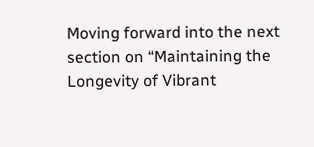Moving forward into the next section on “Maintaining the Longevity of Vibrant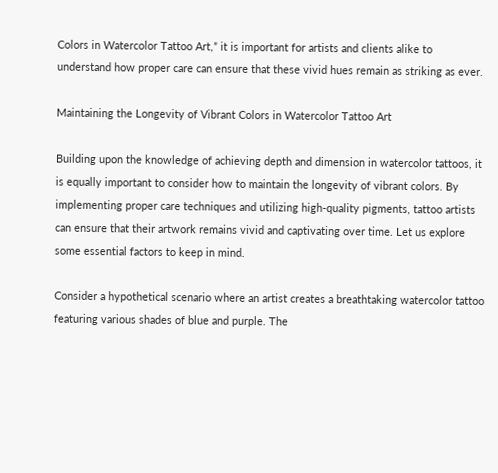Colors in Watercolor Tattoo Art,” it is important for artists and clients alike to understand how proper care can ensure that these vivid hues remain as striking as ever.

Maintaining the Longevity of Vibrant Colors in Watercolor Tattoo Art

Building upon the knowledge of achieving depth and dimension in watercolor tattoos, it is equally important to consider how to maintain the longevity of vibrant colors. By implementing proper care techniques and utilizing high-quality pigments, tattoo artists can ensure that their artwork remains vivid and captivating over time. Let us explore some essential factors to keep in mind.

Consider a hypothetical scenario where an artist creates a breathtaking watercolor tattoo featuring various shades of blue and purple. The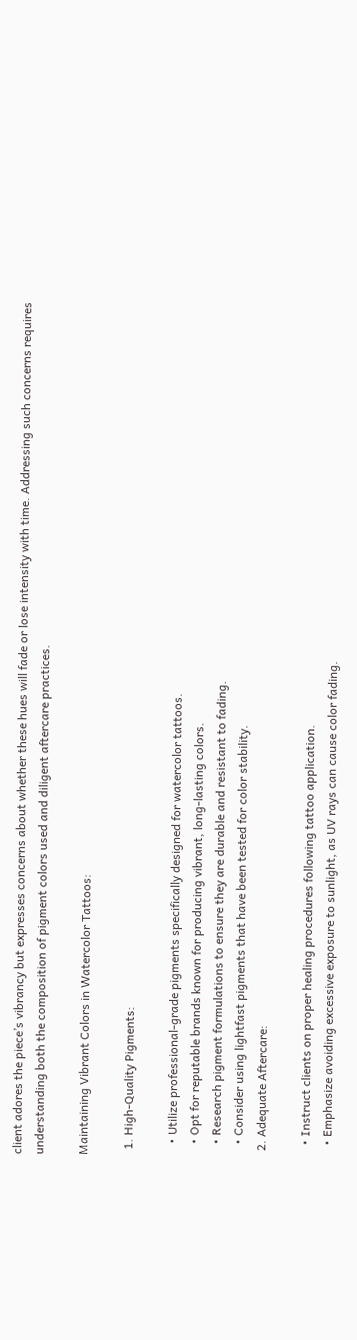client adores the piece’s vibrancy but expresses concerns about whether these hues will fade or lose intensity with time. Addressing such concerns requires understanding both the composition of pigment colors used and diligent aftercare practices.

Maintaining Vibrant Colors in Watercolor Tattoos:

  1. High-Quality Pigments:

    • Utilize professional-grade pigments specifically designed for watercolor tattoos.
    • Opt for reputable brands known for producing vibrant, long-lasting colors.
    • Research pigment formulations to ensure they are durable and resistant to fading.
    • Consider using lightfast pigments that have been tested for color stability.
  2. Adequate Aftercare:

    • Instruct clients on proper healing procedures following tattoo application.
    • Emphasize avoiding excessive exposure to sunlight, as UV rays can cause color fading.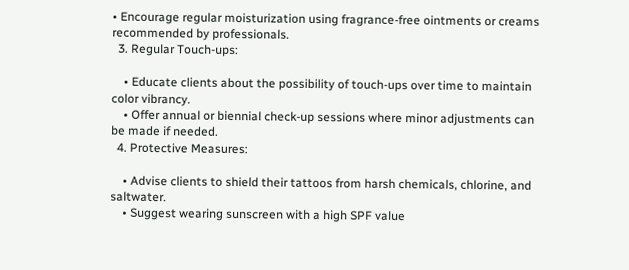• Encourage regular moisturization using fragrance-free ointments or creams recommended by professionals.
  3. Regular Touch-ups:

    • Educate clients about the possibility of touch-ups over time to maintain color vibrancy.
    • Offer annual or biennial check-up sessions where minor adjustments can be made if needed.
  4. Protective Measures:

    • Advise clients to shield their tattoos from harsh chemicals, chlorine, and saltwater.
    • Suggest wearing sunscreen with a high SPF value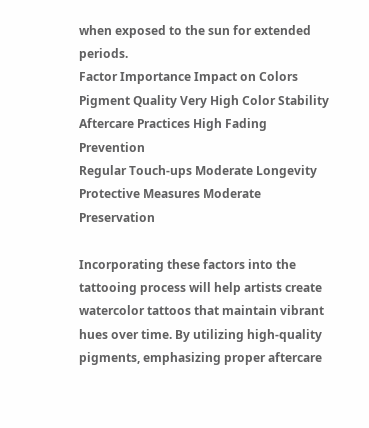when exposed to the sun for extended periods.
Factor Importance Impact on Colors
Pigment Quality Very High Color Stability
Aftercare Practices High Fading Prevention
Regular Touch-ups Moderate Longevity
Protective Measures Moderate Preservation

Incorporating these factors into the tattooing process will help artists create watercolor tattoos that maintain vibrant hues over time. By utilizing high-quality pigments, emphasizing proper aftercare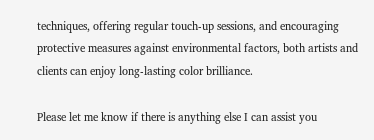techniques, offering regular touch-up sessions, and encouraging protective measures against environmental factors, both artists and clients can enjoy long-lasting color brilliance.

Please let me know if there is anything else I can assist you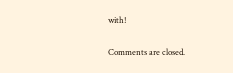with!

Comments are closed.